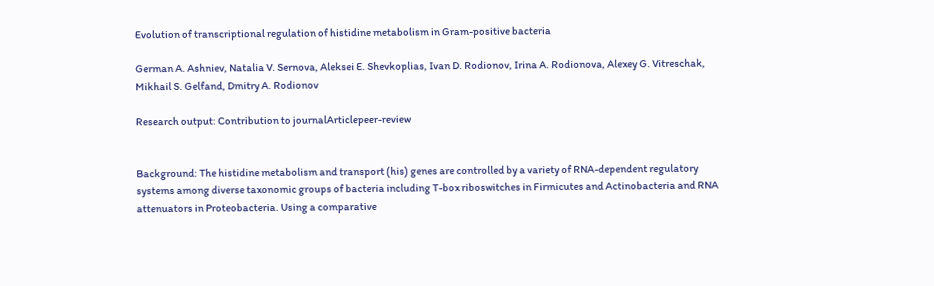Evolution of transcriptional regulation of histidine metabolism in Gram-positive bacteria

German A. Ashniev, Natalia V. Sernova, Aleksei E. Shevkoplias, Ivan D. Rodionov, Irina A. Rodionova, Alexey G. Vitreschak, Mikhail S. Gelfand, Dmitry A. Rodionov

Research output: Contribution to journalArticlepeer-review


Background: The histidine metabolism and transport (his) genes are controlled by a variety of RNA-dependent regulatory systems among diverse taxonomic groups of bacteria including T-box riboswitches in Firmicutes and Actinobacteria and RNA attenuators in Proteobacteria. Using a comparative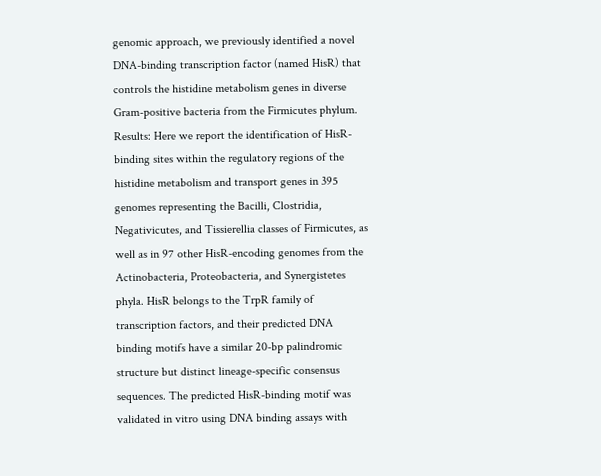genomic approach, we previously identified a novel DNA-binding transcription factor (named HisR) that controls the histidine metabolism genes in diverse Gram-positive bacteria from the Firmicutes phylum. Results: Here we report the identification of HisR-binding sites within the regulatory regions of the histidine metabolism and transport genes in 395 genomes representing the Bacilli, Clostridia, Negativicutes, and Tissierellia classes of Firmicutes, as well as in 97 other HisR-encoding genomes from the Actinobacteria, Proteobacteria, and Synergistetes phyla. HisR belongs to the TrpR family of transcription factors, and their predicted DNA binding motifs have a similar 20-bp palindromic structure but distinct lineage-specific consensus sequences. The predicted HisR-binding motif was validated in vitro using DNA binding assays with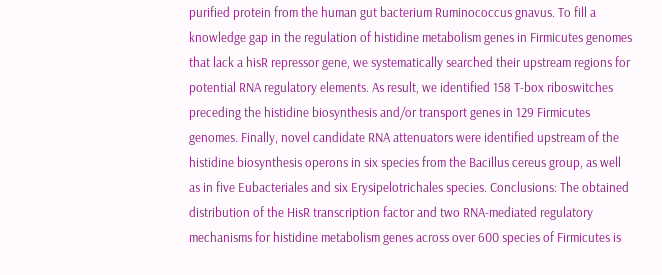purified protein from the human gut bacterium Ruminococcus gnavus. To fill a knowledge gap in the regulation of histidine metabolism genes in Firmicutes genomes that lack a hisR repressor gene, we systematically searched their upstream regions for potential RNA regulatory elements. As result, we identified 158 T-box riboswitches preceding the histidine biosynthesis and/or transport genes in 129 Firmicutes genomes. Finally, novel candidate RNA attenuators were identified upstream of the histidine biosynthesis operons in six species from the Bacillus cereus group, as well as in five Eubacteriales and six Erysipelotrichales species. Conclusions: The obtained distribution of the HisR transcription factor and two RNA-mediated regulatory mechanisms for histidine metabolism genes across over 600 species of Firmicutes is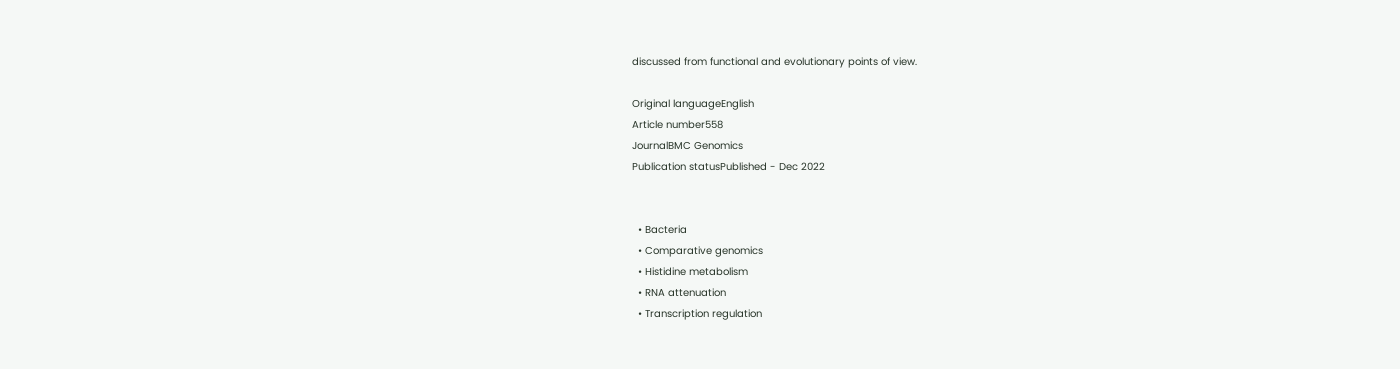discussed from functional and evolutionary points of view.

Original languageEnglish
Article number558
JournalBMC Genomics
Publication statusPublished - Dec 2022


  • Bacteria
  • Comparative genomics
  • Histidine metabolism
  • RNA attenuation
  • Transcription regulation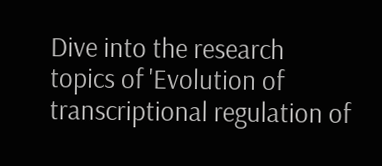Dive into the research topics of 'Evolution of transcriptional regulation of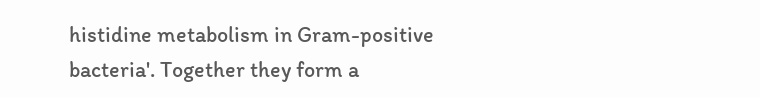histidine metabolism in Gram-positive bacteria'. Together they form a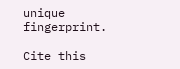unique fingerprint.

Cite this